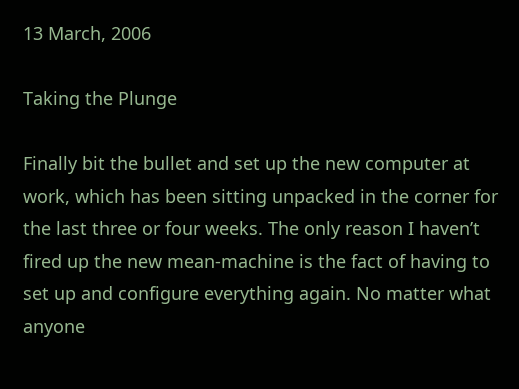13 March, 2006

Taking the Plunge

Finally bit the bullet and set up the new computer at work, which has been sitting unpacked in the corner for the last three or four weeks. The only reason I haven’t fired up the new mean-machine is the fact of having to set up and configure everything again. No matter what anyone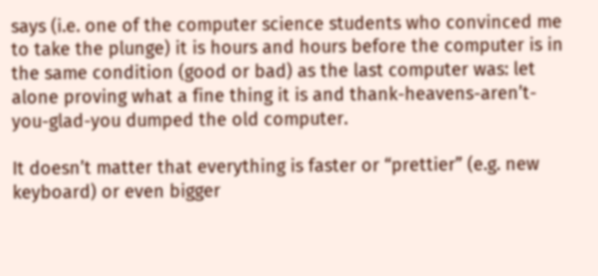says (i.e. one of the computer science students who convinced me to take the plunge) it is hours and hours before the computer is in the same condition (good or bad) as the last computer was: let alone proving what a fine thing it is and thank-heavens-aren’t-you-glad-you dumped the old computer.

It doesn’t matter that everything is faster or “prettier” (e.g. new keyboard) or even bigger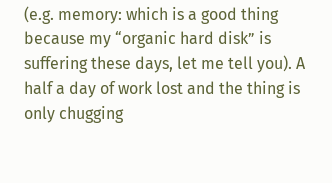(e.g. memory: which is a good thing because my “organic hard disk” is suffering these days, let me tell you). A half a day of work lost and the thing is only chugging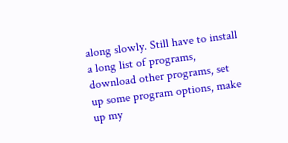along slowly. Still have to install a long list of programs, download other programs, set up some program options, make up my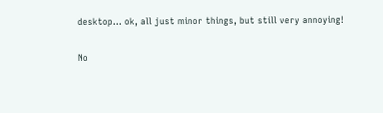desktop… ok, all just minor things, but still very annoying!

No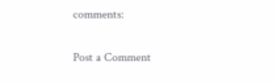comments:

Post a Comment